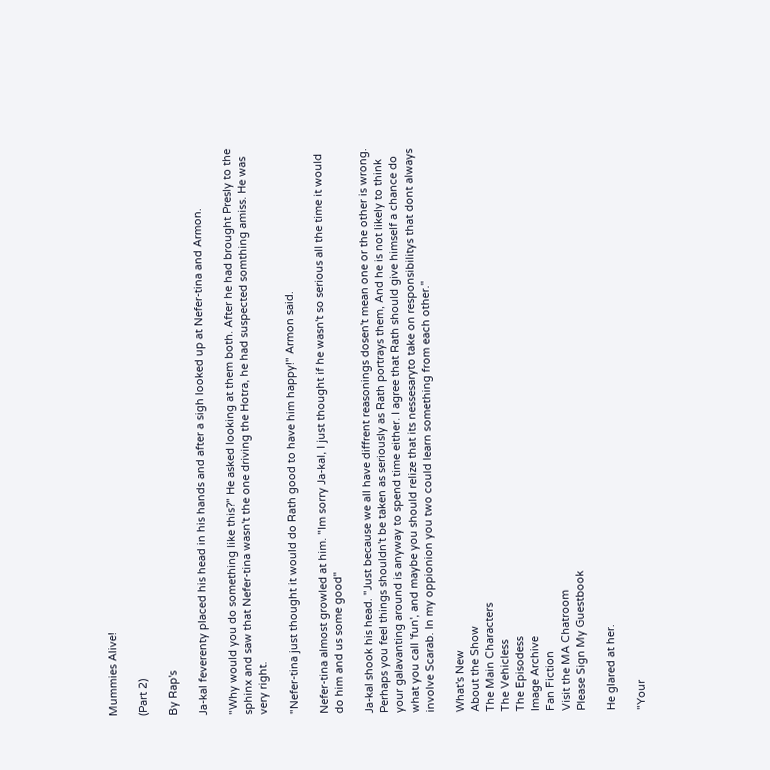Mummies Alive!

(Part 2)

By Rap's

Ja-kal feverenty placed his head in his hands and after a sigh looked up at Nefer-tina and Armon.

"Why would you do something like this?" He asked looking at them both. After he had brought Presly to the sphinx and saw that Nefer-tina wasn't the one driving the Hotra, he had suspected somthing amiss. He was very right.

"Nefer-tina just thought it would do Rath good to have him happy!" Armon said.

Nefer-tina almost growled at him. "Im sorry Ja-kal, I just thought if he wasn't so serious all the time it would do him and us some good"

Ja-kal shook his head. "Just because we all have diffrent reasonings dosen't mean one or the other is wrong. Perhaps you feel things shouldn't be taken as seriously as Rath portrays them, And he is not likely to think your galavanting around is anyway to spend time either. I agree that Rath should give himself a chance do what you call 'fun', and maybe you should relize that its nessesaryto take on responsibilitys that dont always involve Scarab. In my oppionion you two could learn something from each other."

What's New
About the Show
The Main Characters
The Vehicless
The Episodess
Image Archive
Fan Fiction
Visit the MA Chatroom
Please Sign My Guestbook

He glared at her.

"Your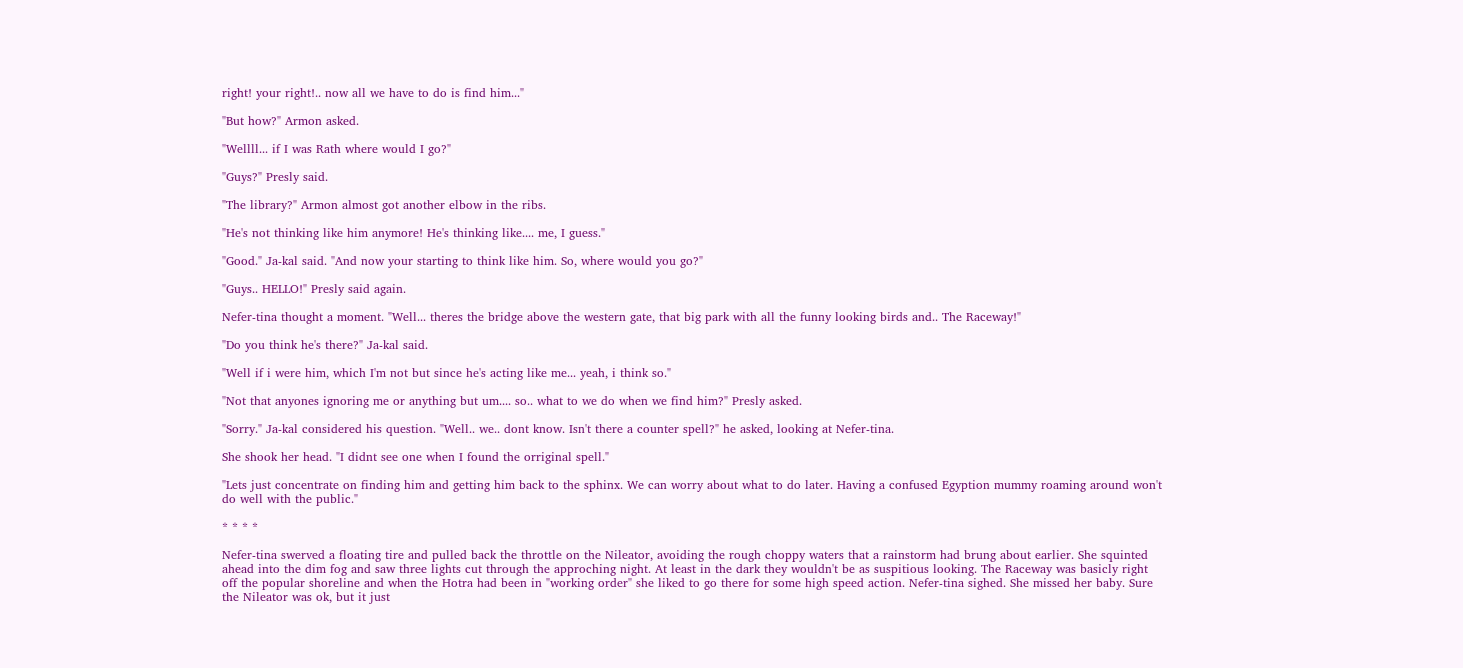right! your right!.. now all we have to do is find him..."

"But how?" Armon asked.

"Wellll... if I was Rath where would I go?"

"Guys?" Presly said.

"The library?" Armon almost got another elbow in the ribs.

"He's not thinking like him anymore! He's thinking like.... me, I guess."

"Good." Ja-kal said. "And now your starting to think like him. So, where would you go?"

"Guys.. HELLO!" Presly said again.

Nefer-tina thought a moment. "Well... theres the bridge above the western gate, that big park with all the funny looking birds and.. The Raceway!"

"Do you think he's there?" Ja-kal said.

"Well if i were him, which I'm not but since he's acting like me... yeah, i think so."

"Not that anyones ignoring me or anything but um.... so.. what to we do when we find him?" Presly asked.

"Sorry." Ja-kal considered his question. "Well.. we.. dont know. Isn't there a counter spell?" he asked, looking at Nefer-tina.

She shook her head. "I didnt see one when I found the orriginal spell."

"Lets just concentrate on finding him and getting him back to the sphinx. We can worry about what to do later. Having a confused Egyption mummy roaming around won't do well with the public."

* * * *

Nefer-tina swerved a floating tire and pulled back the throttle on the Nileator, avoiding the rough choppy waters that a rainstorm had brung about earlier. She squinted ahead into the dim fog and saw three lights cut through the approching night. At least in the dark they wouldn't be as suspitious looking. The Raceway was basicly right off the popular shoreline and when the Hotra had been in "working order" she liked to go there for some high speed action. Nefer-tina sighed. She missed her baby. Sure the Nileator was ok, but it just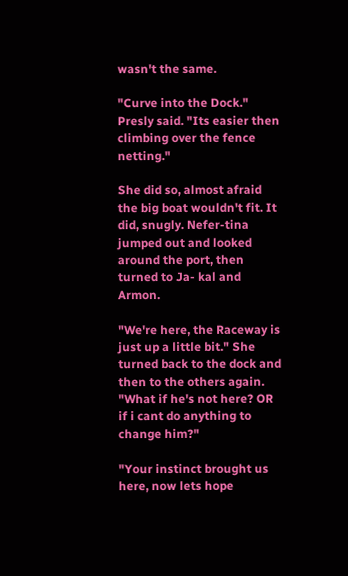wasn't the same.

"Curve into the Dock." Presly said. "Its easier then climbing over the fence netting."

She did so, almost afraid the big boat wouldn't fit. It did, snugly. Nefer-tina jumped out and looked around the port, then turned to Ja- kal and Armon.

"We're here, the Raceway is just up a little bit." She turned back to the dock and then to the others again. "What if he's not here? OR if i cant do anything to change him?"

"Your instinct brought us here, now lets hope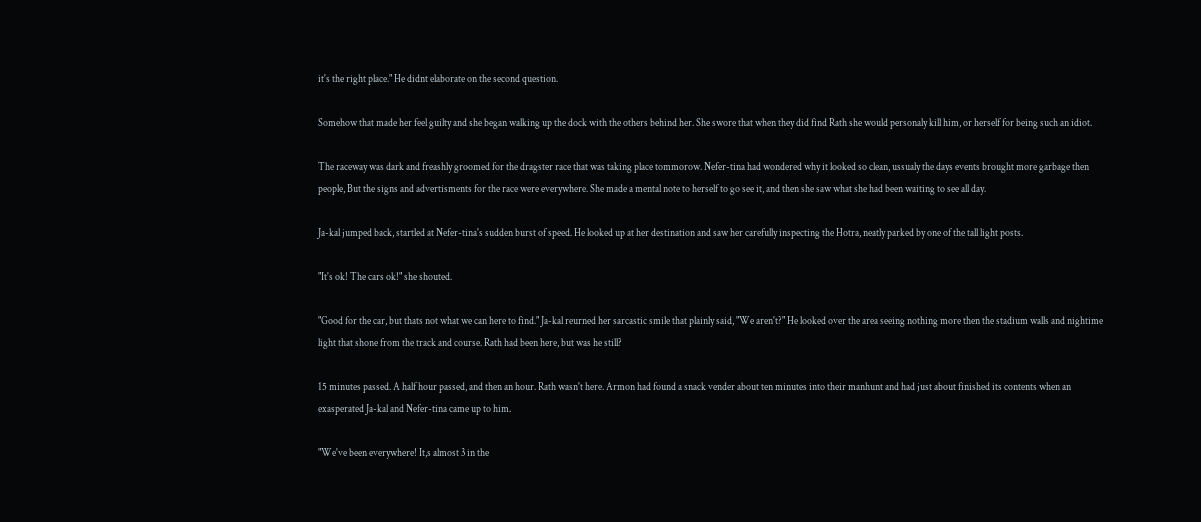it's the right place." He didnt elaborate on the second question.

Somehow that made her feel guilty and she began walking up the dock with the others behind her. She swore that when they did find Rath she would personaly kill him, or herself for being such an idiot.

The raceway was dark and freashly groomed for the dragster race that was taking place tommorow. Nefer-tina had wondered why it looked so clean, ussualy the days events brought more garbage then people, But the signs and advertisments for the race were everywhere. She made a mental note to herself to go see it, and then she saw what she had been waiting to see all day.

Ja-kal jumped back, startled at Nefer-tina's sudden burst of speed. He looked up at her destination and saw her carefully inspecting the Hotra, neatly parked by one of the tall light posts.

"It's ok! The cars ok!" she shouted.

"Good for the car, but thats not what we can here to find." Ja-kal reurned her sarcastic smile that plainly said, "We aren't?" He looked over the area seeing nothing more then the stadium walls and nightime light that shone from the track and course. Rath had been here, but was he still?

15 minutes passed. A half hour passed, and then an hour. Rath wasn't here. Armon had found a snack vender about ten minutes into their manhunt and had just about finished its contents when an exasperated Ja-kal and Nefer-tina came up to him.

"We've been everywhere! It,s almost 3 in the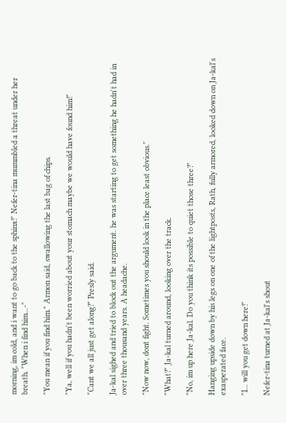morning, im cold, and i want to go back to the sphinx!" Nefer-tina mummbled a threat under her breath. "When i find him...-"

"You mean if you find him." Armon said, swallowing the last bag of chips.

"Ya, well if you hadn't been worried about your stomach maybe we would have found him!"

"Cant we all just get along?" Presly said.

Ja-kal sighed and tried to block out the argument. he was starting to get something he hadn't had in over three thousand years. A headache.

"Now now, dont fight. Sometimes you should look in the place least obvious."

"What?" Ja-kal turned around, looking over the track.

"No, im up here Ja-kal. Do you think its possible to quiet those three?"

Hanging upside down by his legs on one of the lightposts, Rath, fully armored, looked down on Ja-kal's exasperated face.

"I... will you get down here!"

Nefer-tina turned at Ja-kal's shout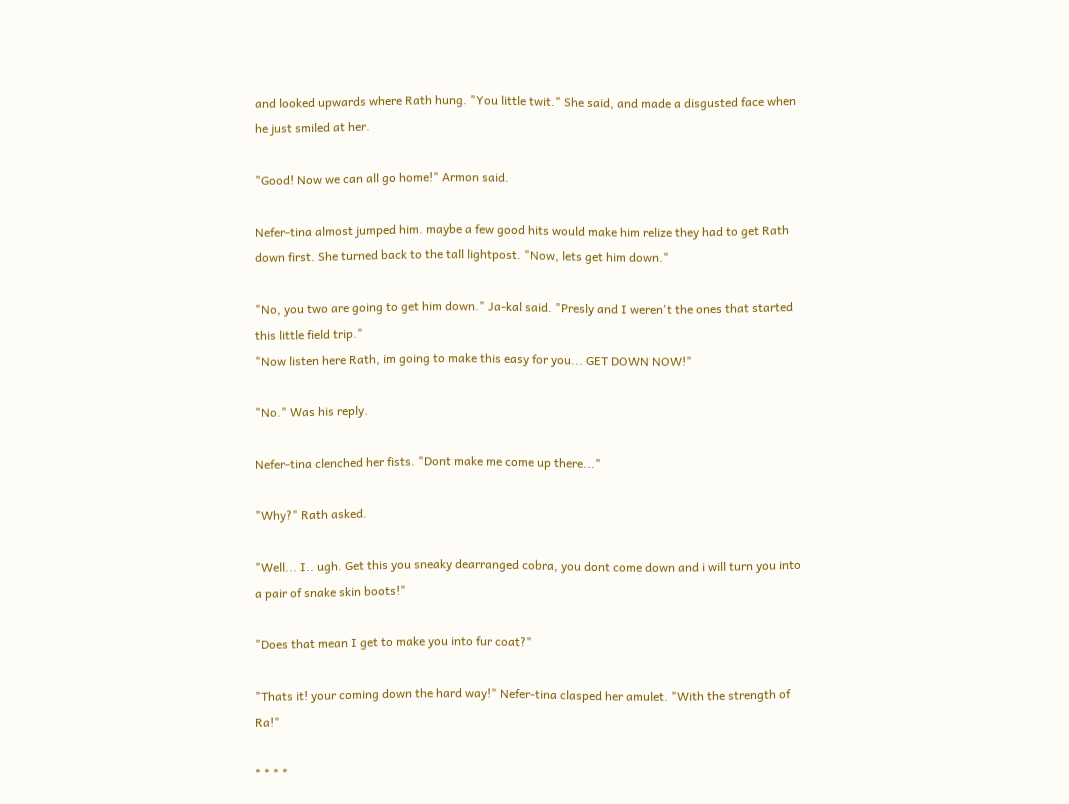and looked upwards where Rath hung. "You little twit." She said, and made a disgusted face when he just smiled at her.

"Good! Now we can all go home!" Armon said.

Nefer-tina almost jumped him. maybe a few good hits would make him relize they had to get Rath down first. She turned back to the tall lightpost. "Now, lets get him down."

"No, you two are going to get him down." Ja-kal said. "Presly and I weren't the ones that started this little field trip."
"Now listen here Rath, im going to make this easy for you... GET DOWN NOW!"

"No." Was his reply.

Nefer-tina clenched her fists. "Dont make me come up there..."

"Why?" Rath asked.

"Well... I.. ugh. Get this you sneaky dearranged cobra, you dont come down and i will turn you into a pair of snake skin boots!"

"Does that mean I get to make you into fur coat?"

"Thats it! your coming down the hard way!" Nefer-tina clasped her amulet. "With the strength of Ra!"

* * * *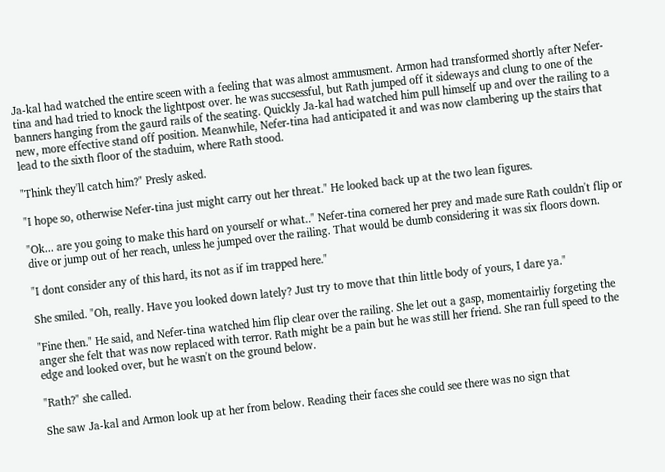Ja-kal had watched the entire sceen with a feeling that was almost ammusment. Armon had transformed shortly after Nefer-tina and had tried to knock the lightpost over. he was succsessful, but Rath jumped off it sideways and clung to one of the banners hanging from the gaurd rails of the seating. Quickly Ja-kal had watched him pull himself up and over the railing to a new, more effective stand off position. Meanwhile, Nefer-tina had anticipated it and was now clambering up the stairs that lead to the sixth floor of the staduim, where Rath stood.

"Think they'll catch him?" Presly asked.

"I hope so, otherwise Nefer-tina just might carry out her threat." He looked back up at the two lean figures.

"Ok... are you going to make this hard on yourself or what.." Nefer-tina cornered her prey and made sure Rath couldn't flip or dive or jump out of her reach, unless he jumped over the railing. That would be dumb considering it was six floors down.

"I dont consider any of this hard, its not as if im trapped here."

She smiled. "Oh, really. Have you looked down lately? Just try to move that thin little body of yours, I dare ya."

"Fine then." He said, and Nefer-tina watched him flip clear over the railing. She let out a gasp, momentairliy forgeting the anger she felt that was now replaced with terror. Rath might be a pain but he was still her friend. She ran full speed to the edge and looked over, but he wasn't on the ground below.

"Rath?" she called.

She saw Ja-kal and Armon look up at her from below. Reading their faces she could see there was no sign that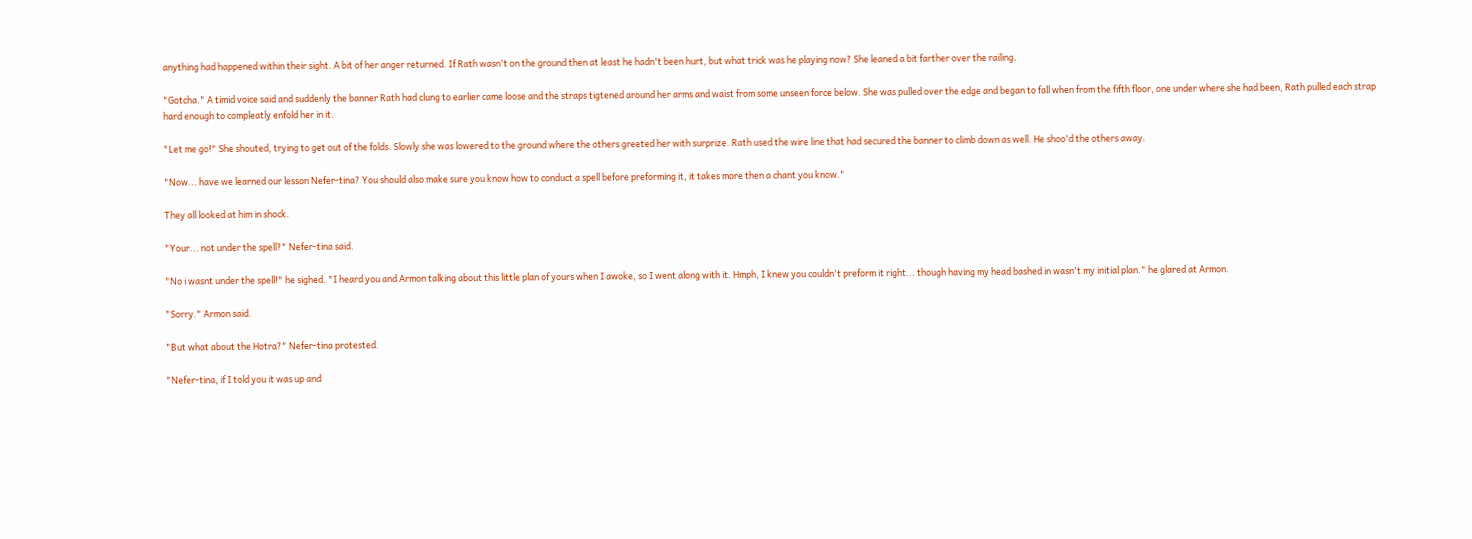anything had happened within their sight. A bit of her anger returned. If Rath wasn't on the ground then at least he hadn't been hurt, but what trick was he playing now? She leaned a bit farther over the railing.

"Gotcha." A timid voice said and suddenly the banner Rath had clung to earlier came loose and the straps tigtened around her arms and waist from some unseen force below. She was pulled over the edge and began to fall when from the fifth floor, one under where she had been, Rath pulled each strap hard enough to compleatly enfold her in it.

"Let me go!" She shouted, trying to get out of the folds. Slowly she was lowered to the ground where the others greeted her with surprize. Rath used the wire line that had secured the banner to climb down as well. He shoo'd the others away.

"Now... have we learned our lesson Nefer-tina? You should also make sure you know how to conduct a spell before preforming it, it takes more then a chant you know."

They all looked at him in shock.

"Your... not under the spell?" Nefer-tina said.

"No i wasnt under the spell!" he sighed. "I heard you and Armon talking about this little plan of yours when I awoke, so I went along with it. Hmph, I knew you couldn't preform it right... though having my head bashed in wasn't my initial plan." he glared at Armon.

"Sorry." Armon said.

"But what about the Hotra?" Nefer-tina protested.

"Nefer-tina, if I told you it was up and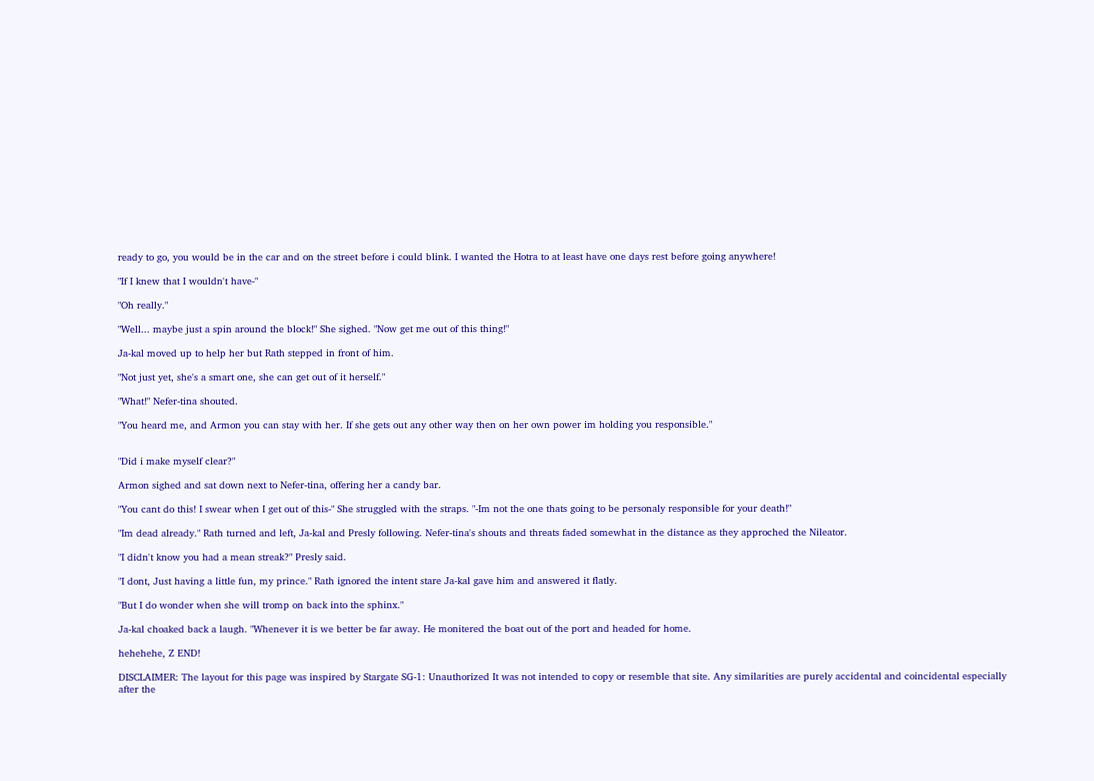ready to go, you would be in the car and on the street before i could blink. I wanted the Hotra to at least have one days rest before going anywhere!

"If I knew that I wouldn't have-"

"Oh really."

"Well... maybe just a spin around the block!" She sighed. "Now get me out of this thing!"

Ja-kal moved up to help her but Rath stepped in front of him.

"Not just yet, she's a smart one, she can get out of it herself."

"What!" Nefer-tina shouted.

"You heard me, and Armon you can stay with her. If she gets out any other way then on her own power im holding you responsible."


"Did i make myself clear?"

Armon sighed and sat down next to Nefer-tina, offering her a candy bar.

"You cant do this! I swear when I get out of this-" She struggled with the straps. "-Im not the one thats going to be personaly responsible for your death!"

"Im dead already." Rath turned and left, Ja-kal and Presly following. Nefer-tina's shouts and threats faded somewhat in the distance as they approched the Nileator.

"I didn't know you had a mean streak?" Presly said.

"I dont, Just having a little fun, my prince." Rath ignored the intent stare Ja-kal gave him and answered it flatly.

"But I do wonder when she will tromp on back into the sphinx."

Ja-kal choaked back a laugh. "Whenever it is we better be far away. He monitered the boat out of the port and headed for home.

hehehehe, Z END!

DISCLAIMER: The layout for this page was inspired by Stargate SG-1: Unauthorized It was not intended to copy or resemble that site. Any similarities are purely accidental and coincidental especially after the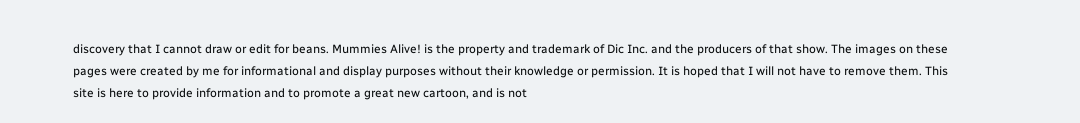discovery that I cannot draw or edit for beans. Mummies Alive! is the property and trademark of Dic Inc. and the producers of that show. The images on these pages were created by me for informational and display purposes without their knowledge or permission. It is hoped that I will not have to remove them. This site is here to provide information and to promote a great new cartoon, and is not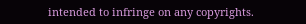intended to infringe on any copyrights.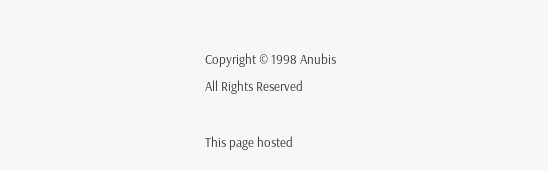Copyright © 1998 Anubis
All Rights Reserved

This page hosted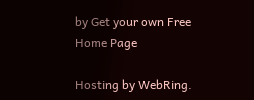by Get your own Free Home Page

Hosting by WebRing.